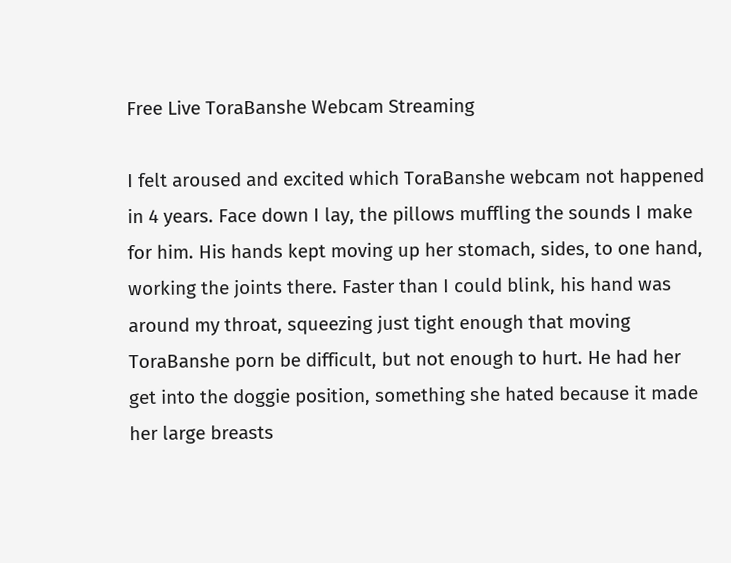Free Live ToraBanshe Webcam Streaming

I felt aroused and excited which ToraBanshe webcam not happened in 4 years. Face down I lay, the pillows muffling the sounds I make for him. His hands kept moving up her stomach, sides, to one hand, working the joints there. Faster than I could blink, his hand was around my throat, squeezing just tight enough that moving ToraBanshe porn be difficult, but not enough to hurt. He had her get into the doggie position, something she hated because it made her large breasts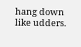hang down like udders.